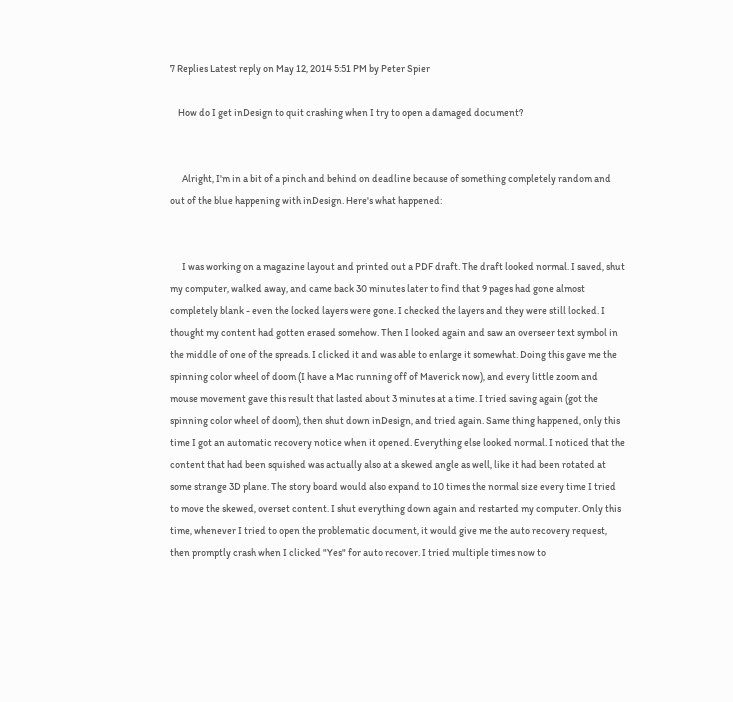7 Replies Latest reply on May 12, 2014 5:51 PM by Peter Spier

    How do I get inDesign to quit crashing when I try to open a damaged document?


      Alright, I'm in a bit of a pinch and behind on deadline because of something completely random and out of the blue happening with inDesign. Here's what happened:


      I was working on a magazine layout and printed out a PDF draft. The draft looked normal. I saved, shut my computer, walked away, and came back 30 minutes later to find that 9 pages had gone almost completely blank - even the locked layers were gone. I checked the layers and they were still locked. I thought my content had gotten erased somehow. Then I looked again and saw an overseer text symbol in the middle of one of the spreads. I clicked it and was able to enlarge it somewhat. Doing this gave me the spinning color wheel of doom (I have a Mac running off of Maverick now), and every little zoom and mouse movement gave this result that lasted about 3 minutes at a time. I tried saving again (got the spinning color wheel of doom), then shut down inDesign, and tried again. Same thing happened, only this time I got an automatic recovery notice when it opened. Everything else looked normal. I noticed that the content that had been squished was actually also at a skewed angle as well, like it had been rotated at some strange 3D plane. The story board would also expand to 10 times the normal size every time I tried to move the skewed, overset content. I shut everything down again and restarted my computer. Only this time, whenever I tried to open the problematic document, it would give me the auto recovery request, then promptly crash when I clicked "Yes" for auto recover. I tried multiple times now to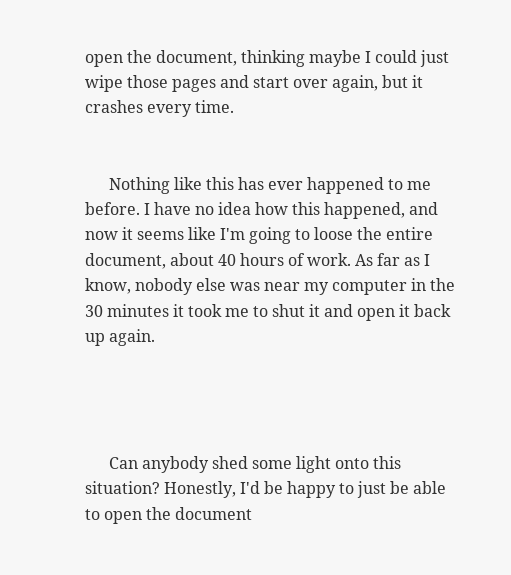open the document, thinking maybe I could just wipe those pages and start over again, but it crashes every time.


      Nothing like this has ever happened to me before. I have no idea how this happened, and now it seems like I'm going to loose the entire document, about 40 hours of work. As far as I know, nobody else was near my computer in the 30 minutes it took me to shut it and open it back up again.




      Can anybody shed some light onto this situation? Honestly, I'd be happy to just be able to open the document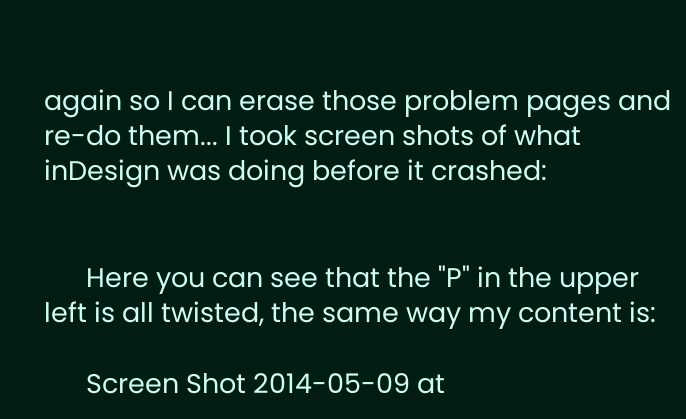again so I can erase those problem pages and re-do them... I took screen shots of what inDesign was doing before it crashed:


      Here you can see that the "P" in the upper left is all twisted, the same way my content is:

      Screen Shot 2014-05-09 at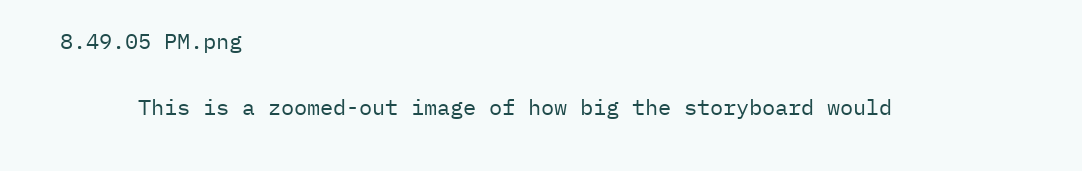8.49.05 PM.png

      This is a zoomed-out image of how big the storyboard would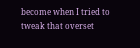become when I tried to tweak that overset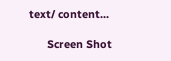text/ content...

      Screen Shot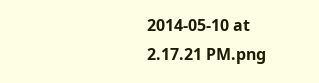2014-05-10 at 2.17.21 PM.png